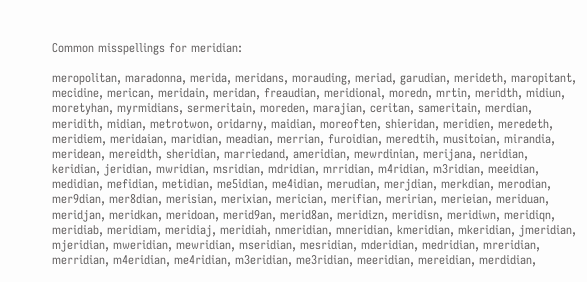Common misspellings for meridian:

meropolitan, maradonna, merida, meridans, morauding, meriad, garudian, merideth, maropitant, mecidine, merican, meridain, meridan, freaudian, meridional, moredn, mrtin, meridth, midiun, moretyhan, myrmidians, sermeritain, moreden, marajian, ceritan, sameritain, merdian, meridith, midian, metrotwon, oridarny, maidian, moreoften, shieridan, meridien, meredeth, meridiem, meridaian, maridian, meadian, merrian, furoidian, meredtih, musitoian, mirandia, meridean, mereidth, sheridian, marriedand, ameridian, mewrdinian, merijana, neridian, keridian, jeridian, mwridian, msridian, mdridian, mrridian, m4ridian, m3ridian, meeidian, medidian, mefidian, metidian, me5idian, me4idian, merudian, merjdian, merkdian, merodian, mer9dian, mer8dian, merisian, merixian, merician, merifian, meririan, merieian, meriduan, meridjan, meridkan, meridoan, merid9an, merid8an, meridizn, meridisn, meridiwn, meridiqn, meridiab, meridiam, meridiaj, meridiah, nmeridian, mneridian, kmeridian, mkeridian, jmeridian, mjeridian, mweridian, mewridian, mseridian, mesridian, mderidian, medridian, mreridian, merridian, m4eridian, me4ridian, m3eridian, me3ridian, meeridian, mereidian, merdidian,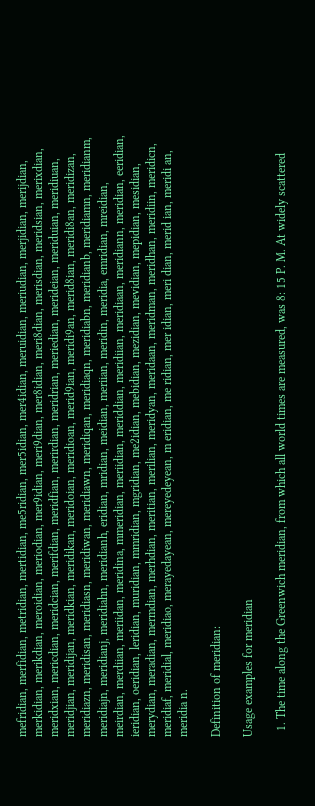mefridian, merfidian, metridian, mertidian, me5ridian, mer5idian, mer4idian, meruidian, meriudian, merjidian, merijdian, merkidian, merikdian, meroidian, meriodian, mer9idian, meri9dian, mer8idian, meri8dian, merisdian, meridsian, merixdian, meridxian, mericdian, meridcian, merifdian, meridfian, merirdian, meridrian, meriedian, merideian, meriduian, meridiuan, meridjian, meridijan, meridkian, meridikan, meridoian, meridioan, merid9ian, meridi9an, merid8ian, meridi8an, meridizan, meridiazn, meridisan, meridiasn, meridiwan, meridiawn, meridiqan, meridiaqn, meridiabn, meridianb, meridiamn, meridianm, meridiajn, meridianj, meridiahn, meridianh, eridian, mridian, meidian, meriian, meridin, meridia, emridian, mreidian, meirdian, merdiian, meriidan, meridina, mmeridian, meriidian, meriddian, meridiian, meridiaan, meridiann, meridian, eeridian, ieridian, oeridian, leridian, muridian, mmridian, mgridian, me2idian, mebidian, mezidian, mevidian, mepidian, mesidian, merydian, meradian, mermdian, merhdian, meritian, merilian, meridyan, meridaan, meridman, meridhan, meridiin, meridicn, meridiaf, meridial, meridiao, merayedayean, mereyedeyean, m eridian, me ridian, mer idian, meri dian, merid ian, meridi an, meridia n.

Definition of meridian:

Usage examples for meridian

  1. The time along the Greenwich meridian, from which all world times are measured, was 8: 15 P. M. At widely scattered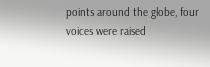points around the globe, four voices were raised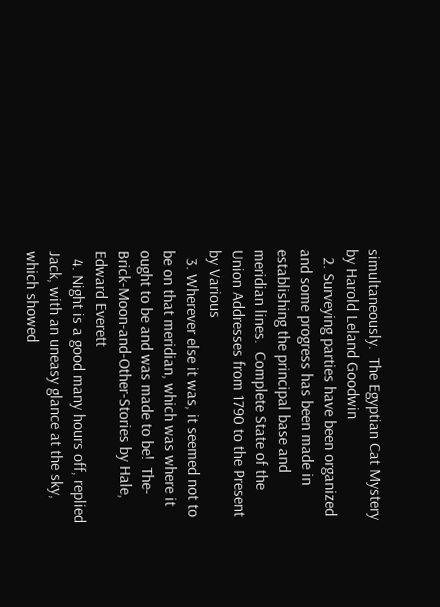simultaneously.  The Egyptian Cat Mystery by Harold Leland Goodwin
  2. Surveying parties have been organized and some progress has been made in establishing the principal base and meridian lines.  Complete State of the Union Addresses from 1790 to the Present by Various
  3. Wherever else it was, it seemed not to be on that meridian, which was where it ought to be and was made to be!  The-Brick-Moon-and-Other-Stories by Hale, Edward Everett
  4. Night is a good many hours off, replied Jack, with an uneasy glance at the sky, which showed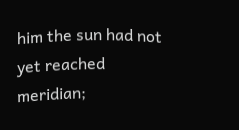him the sun had not yet reached meridian;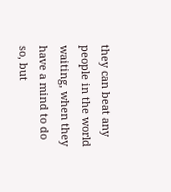they can beat any people in the world waiting, when they have a mind to do so, but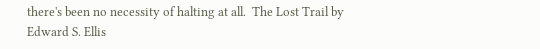there's been no necessity of halting at all.  The Lost Trail by Edward S. Ellis